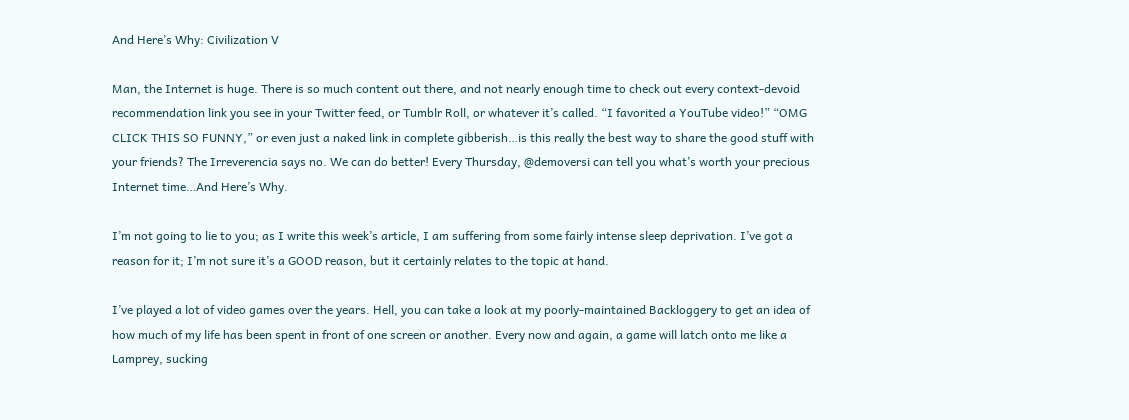And Here’s Why: Civilization V

Man, the Internet is huge. There is so much content out there, and not nearly enough time to check out every context-devoid recommendation link you see in your Twitter feed, or Tumblr Roll, or whatever it’s called. “I favorited a YouTube video!” “OMG CLICK THIS SO FUNNY,” or even just a naked link in complete gibberish…is this really the best way to share the good stuff with your friends? The Irreverencia says no. We can do better! Every Thursday, @demoversi can tell you what’s worth your precious Internet time…And Here’s Why.

I’m not going to lie to you; as I write this week’s article, I am suffering from some fairly intense sleep deprivation. I’ve got a reason for it; I’m not sure it’s a GOOD reason, but it certainly relates to the topic at hand.

I’ve played a lot of video games over the years. Hell, you can take a look at my poorly-maintained Backloggery to get an idea of how much of my life has been spent in front of one screen or another. Every now and again, a game will latch onto me like a Lamprey, sucking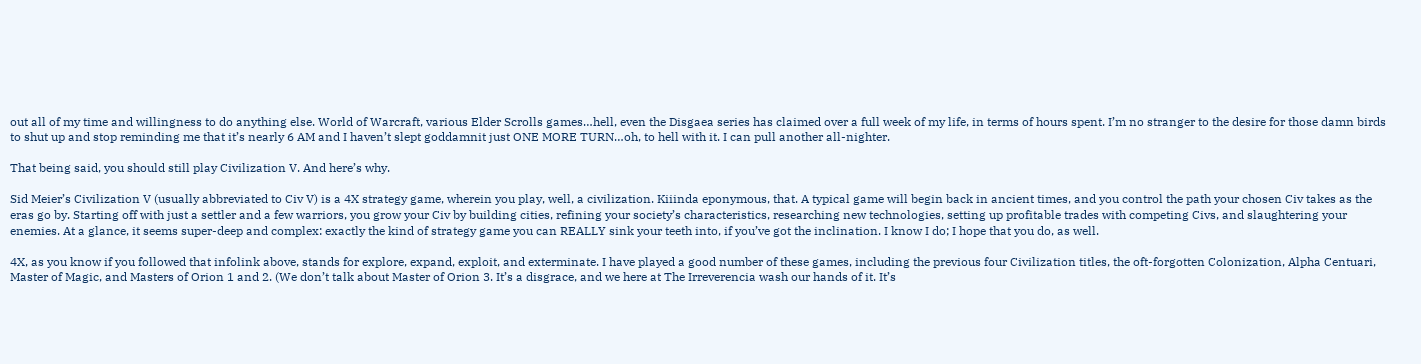out all of my time and willingness to do anything else. World of Warcraft, various Elder Scrolls games…hell, even the Disgaea series has claimed over a full week of my life, in terms of hours spent. I’m no stranger to the desire for those damn birds to shut up and stop reminding me that it’s nearly 6 AM and I haven’t slept goddamnit just ONE MORE TURN…oh, to hell with it. I can pull another all-nighter.

That being said, you should still play Civilization V. And here’s why.

Sid Meier’s Civilization V (usually abbreviated to Civ V) is a 4X strategy game, wherein you play, well, a civilization. Kiiinda eponymous, that. A typical game will begin back in ancient times, and you control the path your chosen Civ takes as the eras go by. Starting off with just a settler and a few warriors, you grow your Civ by building cities, refining your society’s characteristics, researching new technologies, setting up profitable trades with competing Civs, and slaughtering your enemies. At a glance, it seems super-deep and complex: exactly the kind of strategy game you can REALLY sink your teeth into, if you’ve got the inclination. I know I do; I hope that you do, as well.

4X, as you know if you followed that infolink above, stands for explore, expand, exploit, and exterminate. I have played a good number of these games, including the previous four Civilization titles, the oft-forgotten Colonization, Alpha Centuari, Master of Magic, and Masters of Orion 1 and 2. (We don’t talk about Master of Orion 3. It’s a disgrace, and we here at The Irreverencia wash our hands of it. It’s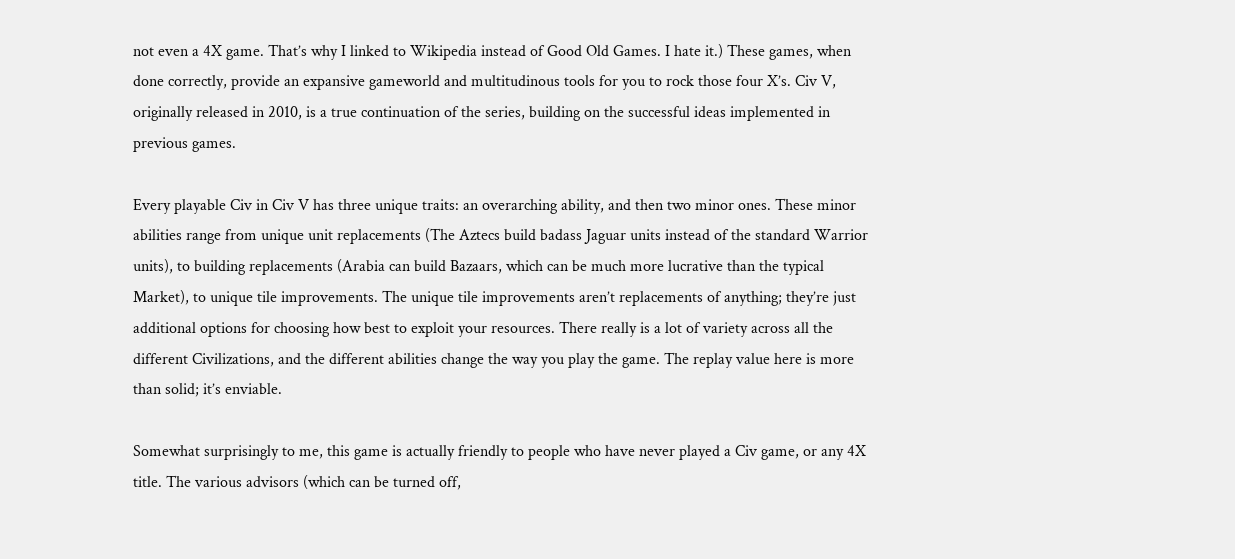not even a 4X game. That’s why I linked to Wikipedia instead of Good Old Games. I hate it.) These games, when done correctly, provide an expansive gameworld and multitudinous tools for you to rock those four X’s. Civ V, originally released in 2010, is a true continuation of the series, building on the successful ideas implemented in previous games.

Every playable Civ in Civ V has three unique traits: an overarching ability, and then two minor ones. These minor abilities range from unique unit replacements (The Aztecs build badass Jaguar units instead of the standard Warrior units), to building replacements (Arabia can build Bazaars, which can be much more lucrative than the typical Market), to unique tile improvements. The unique tile improvements aren’t replacements of anything; they’re just additional options for choosing how best to exploit your resources. There really is a lot of variety across all the different Civilizations, and the different abilities change the way you play the game. The replay value here is more than solid; it’s enviable.

Somewhat surprisingly to me, this game is actually friendly to people who have never played a Civ game, or any 4X title. The various advisors (which can be turned off,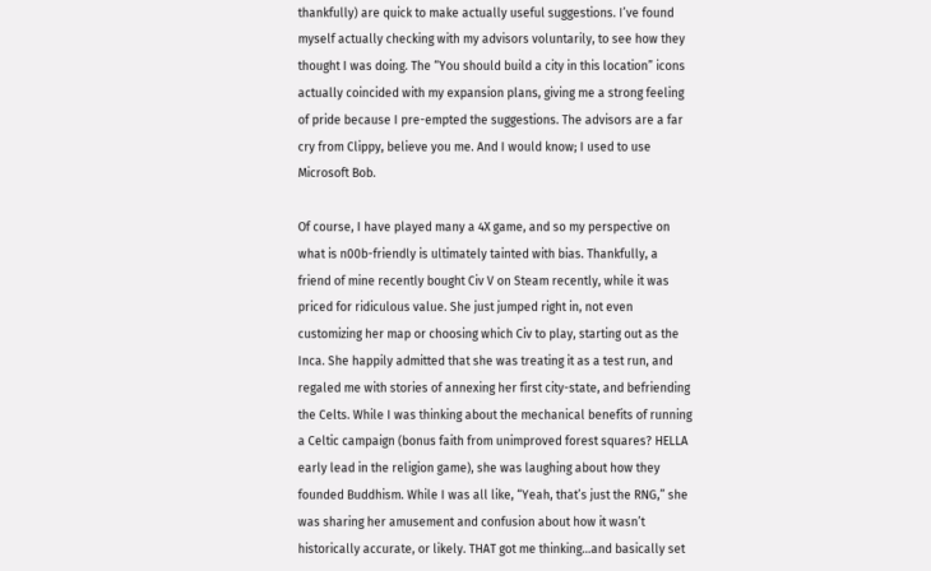thankfully) are quick to make actually useful suggestions. I’ve found myself actually checking with my advisors voluntarily, to see how they thought I was doing. The “You should build a city in this location” icons actually coincided with my expansion plans, giving me a strong feeling of pride because I pre-empted the suggestions. The advisors are a far cry from Clippy, believe you me. And I would know; I used to use Microsoft Bob.

Of course, I have played many a 4X game, and so my perspective on what is n00b-friendly is ultimately tainted with bias. Thankfully, a friend of mine recently bought Civ V on Steam recently, while it was priced for ridiculous value. She just jumped right in, not even customizing her map or choosing which Civ to play, starting out as the Inca. She happily admitted that she was treating it as a test run, and regaled me with stories of annexing her first city-state, and befriending the Celts. While I was thinking about the mechanical benefits of running a Celtic campaign (bonus faith from unimproved forest squares? HELLA early lead in the religion game), she was laughing about how they founded Buddhism. While I was all like, “Yeah, that’s just the RNG,” she was sharing her amusement and confusion about how it wasn’t historically accurate, or likely. THAT got me thinking…and basically set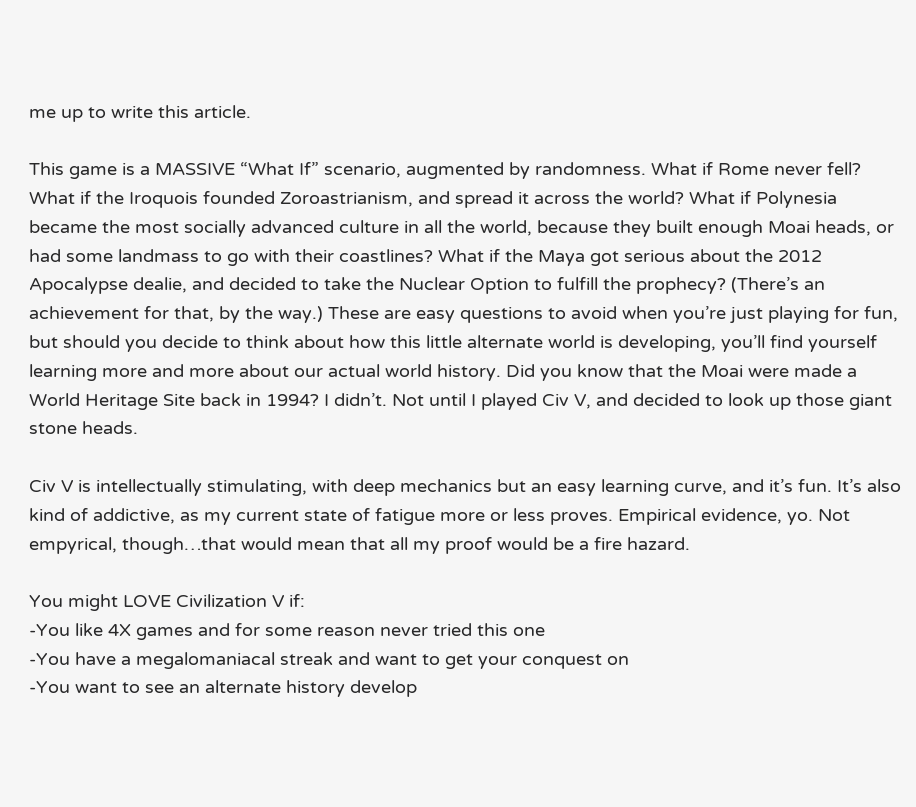me up to write this article.

This game is a MASSIVE “What If” scenario, augmented by randomness. What if Rome never fell? What if the Iroquois founded Zoroastrianism, and spread it across the world? What if Polynesia became the most socially advanced culture in all the world, because they built enough Moai heads, or had some landmass to go with their coastlines? What if the Maya got serious about the 2012 Apocalypse dealie, and decided to take the Nuclear Option to fulfill the prophecy? (There’s an achievement for that, by the way.) These are easy questions to avoid when you’re just playing for fun, but should you decide to think about how this little alternate world is developing, you’ll find yourself learning more and more about our actual world history. Did you know that the Moai were made a World Heritage Site back in 1994? I didn’t. Not until I played Civ V, and decided to look up those giant stone heads.

Civ V is intellectually stimulating, with deep mechanics but an easy learning curve, and it’s fun. It’s also kind of addictive, as my current state of fatigue more or less proves. Empirical evidence, yo. Not empyrical, though…that would mean that all my proof would be a fire hazard.

You might LOVE Civilization V if:
-You like 4X games and for some reason never tried this one
-You have a megalomaniacal streak and want to get your conquest on
-You want to see an alternate history develop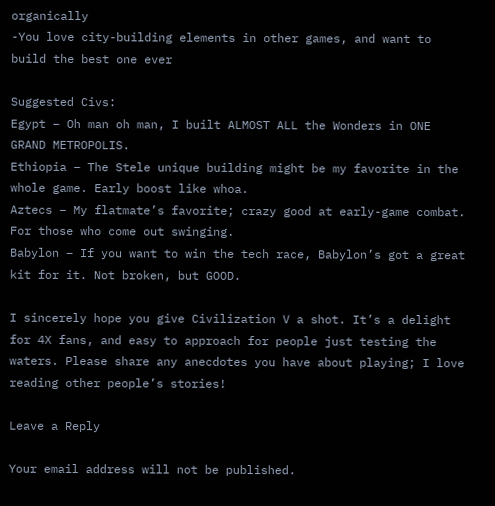organically
-You love city-building elements in other games, and want to build the best one ever

Suggested Civs:
Egypt – Oh man oh man, I built ALMOST ALL the Wonders in ONE GRAND METROPOLIS.
Ethiopia – The Stele unique building might be my favorite in the whole game. Early boost like whoa.
Aztecs – My flatmate’s favorite; crazy good at early-game combat. For those who come out swinging.
Babylon – If you want to win the tech race, Babylon’s got a great kit for it. Not broken, but GOOD.

I sincerely hope you give Civilization V a shot. It’s a delight for 4X fans, and easy to approach for people just testing the waters. Please share any anecdotes you have about playing; I love reading other people’s stories!

Leave a Reply

Your email address will not be published.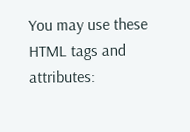You may use these HTML tags and attributes: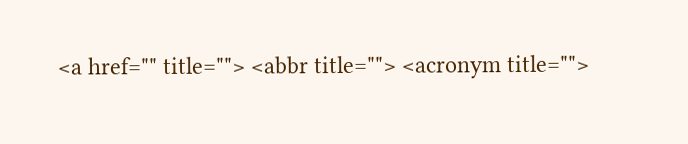<a href="" title=""> <abbr title=""> <acronym title="">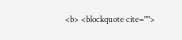<b> <blockquote cite="">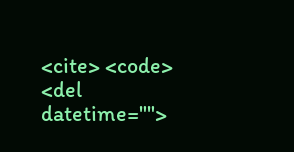<cite> <code> <del datetime="">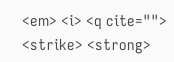<em> <i> <q cite=""> <strike> <strong>